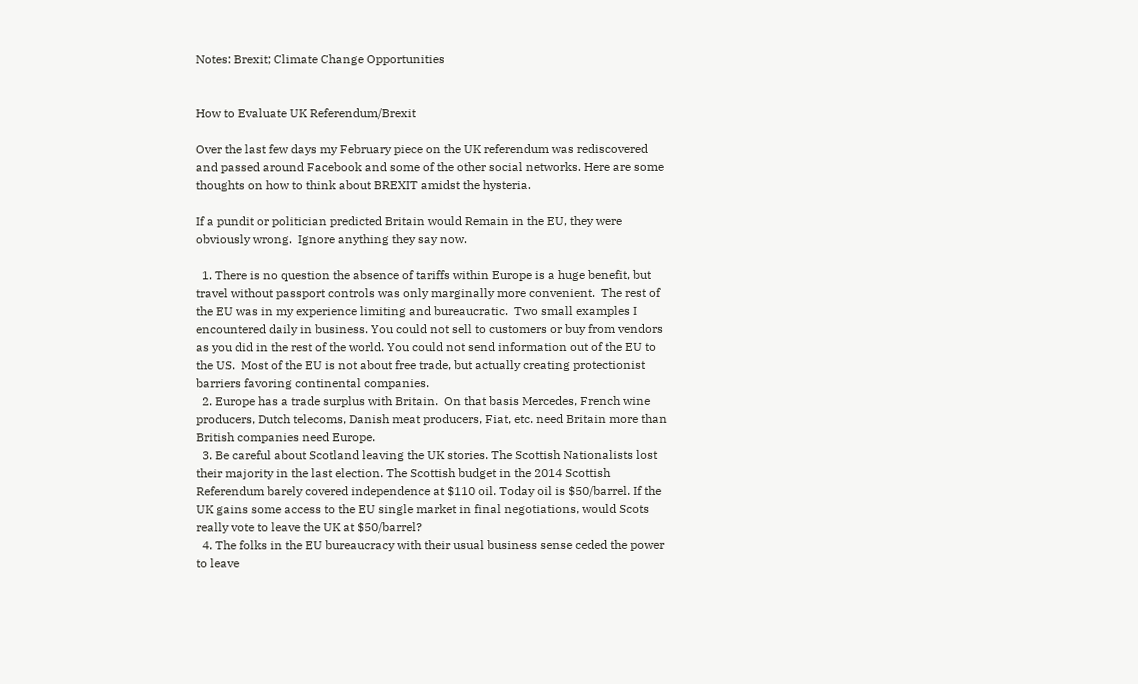Notes: Brexit; Climate Change Opportunities


How to Evaluate UK Referendum/Brexit

Over the last few days my February piece on the UK referendum was rediscovered and passed around Facebook and some of the other social networks. Here are some thoughts on how to think about BREXIT amidst the hysteria.

If a pundit or politician predicted Britain would Remain in the EU, they were obviously wrong.  Ignore anything they say now.

  1. There is no question the absence of tariffs within Europe is a huge benefit, but travel without passport controls was only marginally more convenient.  The rest of the EU was in my experience limiting and bureaucratic.  Two small examples I encountered daily in business. You could not sell to customers or buy from vendors as you did in the rest of the world. You could not send information out of the EU to the US.  Most of the EU is not about free trade, but actually creating protectionist barriers favoring continental companies.
  2. Europe has a trade surplus with Britain.  On that basis Mercedes, French wine producers, Dutch telecoms, Danish meat producers, Fiat, etc. need Britain more than British companies need Europe.
  3. Be careful about Scotland leaving the UK stories. The Scottish Nationalists lost their majority in the last election. The Scottish budget in the 2014 Scottish Referendum barely covered independence at $110 oil. Today oil is $50/barrel. If the UK gains some access to the EU single market in final negotiations, would Scots really vote to leave the UK at $50/barrel?
  4. The folks in the EU bureaucracy with their usual business sense ceded the power to leave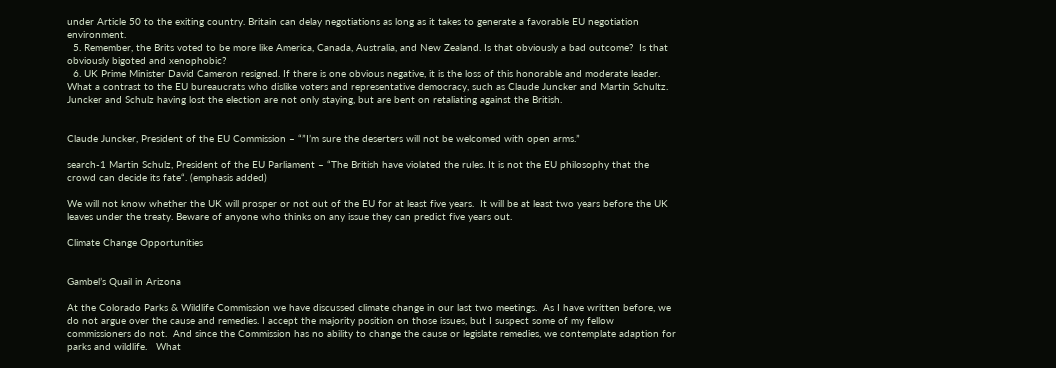under Article 50 to the exiting country. Britain can delay negotiations as long as it takes to generate a favorable EU negotiation environment.
  5. Remember, the Brits voted to be more like America, Canada, Australia, and New Zealand. Is that obviously a bad outcome?  Is that obviously bigoted and xenophobic?
  6. UK Prime Minister David Cameron resigned. If there is one obvious negative, it is the loss of this honorable and moderate leader. What a contrast to the EU bureaucrats who dislike voters and representative democracy, such as Claude Juncker and Martin Schultz.  Juncker and Schulz having lost the election are not only staying, but are bent on retaliating against the British.


Claude Juncker, President of the EU Commission – “”I’m sure the deserters will not be welcomed with open arms.”

search-1 Martin Schulz, President of the EU Parliament – “The British have violated the rules. It is not the EU philosophy that the crowd can decide its fate“. (emphasis added)

We will not know whether the UK will prosper or not out of the EU for at least five years.  It will be at least two years before the UK leaves under the treaty. Beware of anyone who thinks on any issue they can predict five years out.

Climate Change Opportunities


Gambel’s Quail in Arizona

At the Colorado Parks & Wildlife Commission we have discussed climate change in our last two meetings.  As I have written before, we do not argue over the cause and remedies. I accept the majority position on those issues, but I suspect some of my fellow commissioners do not.  And since the Commission has no ability to change the cause or legislate remedies, we contemplate adaption for parks and wildlife.   What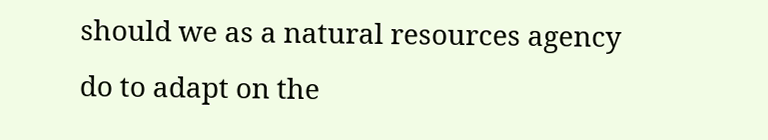should we as a natural resources agency do to adapt on the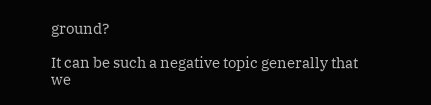ground?

It can be such a negative topic generally that we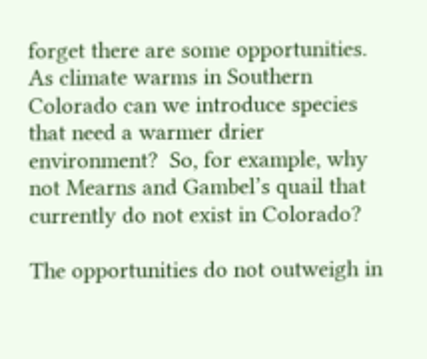forget there are some opportunities.  As climate warms in Southern Colorado can we introduce species that need a warmer drier environment?  So, for example, why not Mearns and Gambel’s quail that currently do not exist in Colorado?

The opportunities do not outweigh in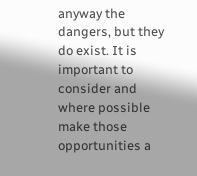anyway the dangers, but they do exist. It is important to consider and where possible make those opportunities a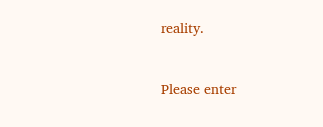reality.



Please enter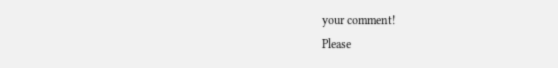your comment!
Please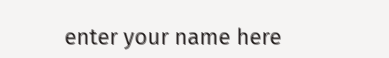enter your name here